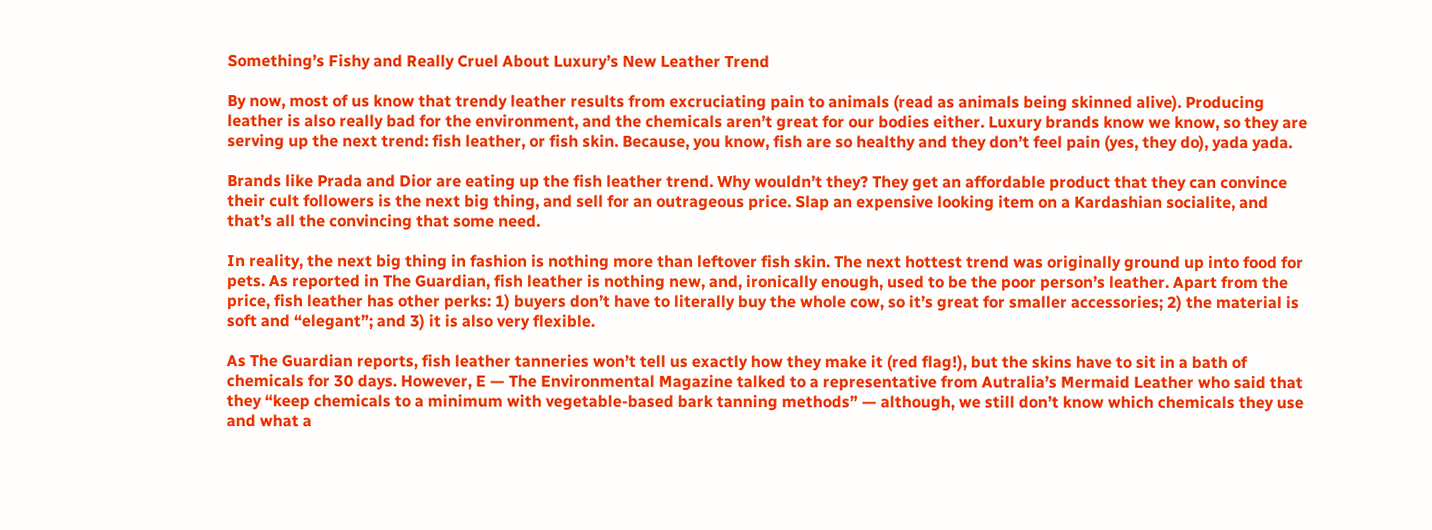Something’s Fishy and Really Cruel About Luxury’s New Leather Trend

By now, most of us know that trendy leather results from excruciating pain to animals (read as animals being skinned alive). Producing leather is also really bad for the environment, and the chemicals aren’t great for our bodies either. Luxury brands know we know, so they are serving up the next trend: fish leather, or fish skin. Because, you know, fish are so healthy and they don’t feel pain (yes, they do), yada yada.

Brands like Prada and Dior are eating up the fish leather trend. Why wouldn’t they? They get an affordable product that they can convince their cult followers is the next big thing, and sell for an outrageous price. Slap an expensive looking item on a Kardashian socialite, and that’s all the convincing that some need.

In reality, the next big thing in fashion is nothing more than leftover fish skin. The next hottest trend was originally ground up into food for pets. As reported in The Guardian, fish leather is nothing new, and, ironically enough, used to be the poor person’s leather. Apart from the price, fish leather has other perks: 1) buyers don’t have to literally buy the whole cow, so it’s great for smaller accessories; 2) the material is soft and “elegant”; and 3) it is also very flexible.

As The Guardian reports, fish leather tanneries won’t tell us exactly how they make it (red flag!), but the skins have to sit in a bath of chemicals for 30 days. However, E — The Environmental Magazine talked to a representative from Autralia’s Mermaid Leather who said that they “keep chemicals to a minimum with vegetable-based bark tanning methods” — although, we still don’t know which chemicals they use and what a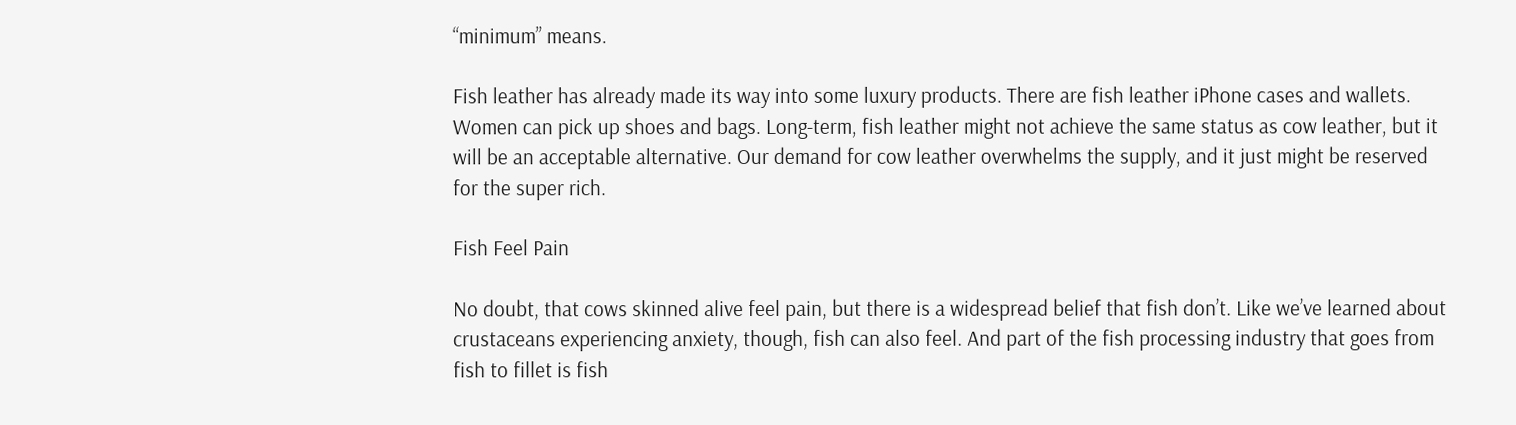“minimum” means.

Fish leather has already made its way into some luxury products. There are fish leather iPhone cases and wallets. Women can pick up shoes and bags. Long-term, fish leather might not achieve the same status as cow leather, but it will be an acceptable alternative. Our demand for cow leather overwhelms the supply, and it just might be reserved for the super rich.

Fish Feel Pain

No doubt, that cows skinned alive feel pain, but there is a widespread belief that fish don’t. Like we’ve learned about crustaceans experiencing anxiety, though, fish can also feel. And part of the fish processing industry that goes from fish to fillet is fish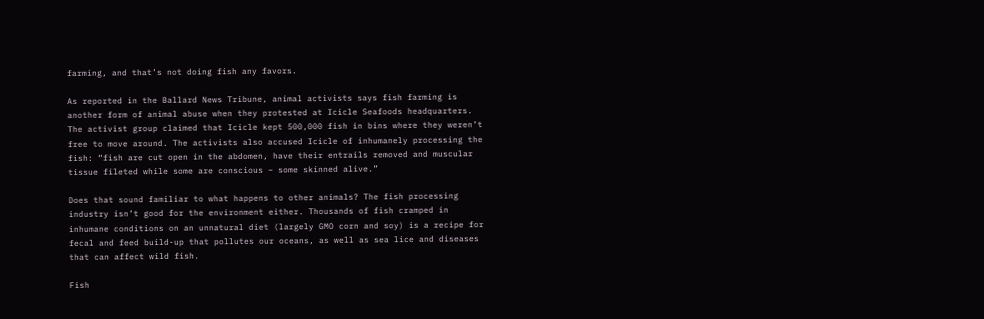farming, and that’s not doing fish any favors.

As reported in the Ballard News Tribune, animal activists says fish farming is another form of animal abuse when they protested at Icicle Seafoods headquarters. The activist group claimed that Icicle kept 500,000 fish in bins where they weren’t free to move around. The activists also accused Icicle of inhumanely processing the fish: “fish are cut open in the abdomen, have their entrails removed and muscular tissue fileted while some are conscious – some skinned alive.”

Does that sound familiar to what happens to other animals? The fish processing industry isn’t good for the environment either. Thousands of fish cramped in inhumane conditions on an unnatural diet (largely GMO corn and soy) is a recipe for fecal and feed build-up that pollutes our oceans, as well as sea lice and diseases that can affect wild fish.

Fish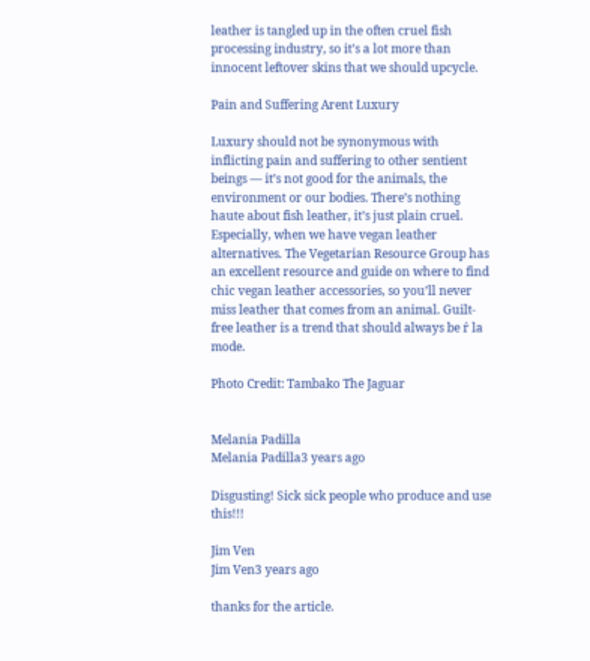leather is tangled up in the often cruel fish processing industry, so it’s a lot more than innocent leftover skins that we should upcycle.

Pain and Suffering Arent Luxury

Luxury should not be synonymous with inflicting pain and suffering to other sentient beings — it’s not good for the animals, the environment or our bodies. There’s nothing haute about fish leather, it’s just plain cruel. Especially, when we have vegan leather alternatives. The Vegetarian Resource Group has an excellent resource and guide on where to find chic vegan leather accessories, so you’ll never miss leather that comes from an animal. Guilt-free leather is a trend that should always be ŕ la mode.

Photo Credit: Tambako The Jaguar


Melania Padilla
Melania Padilla3 years ago

Disgusting! Sick sick people who produce and use this!!!

Jim Ven
Jim Ven3 years ago

thanks for the article.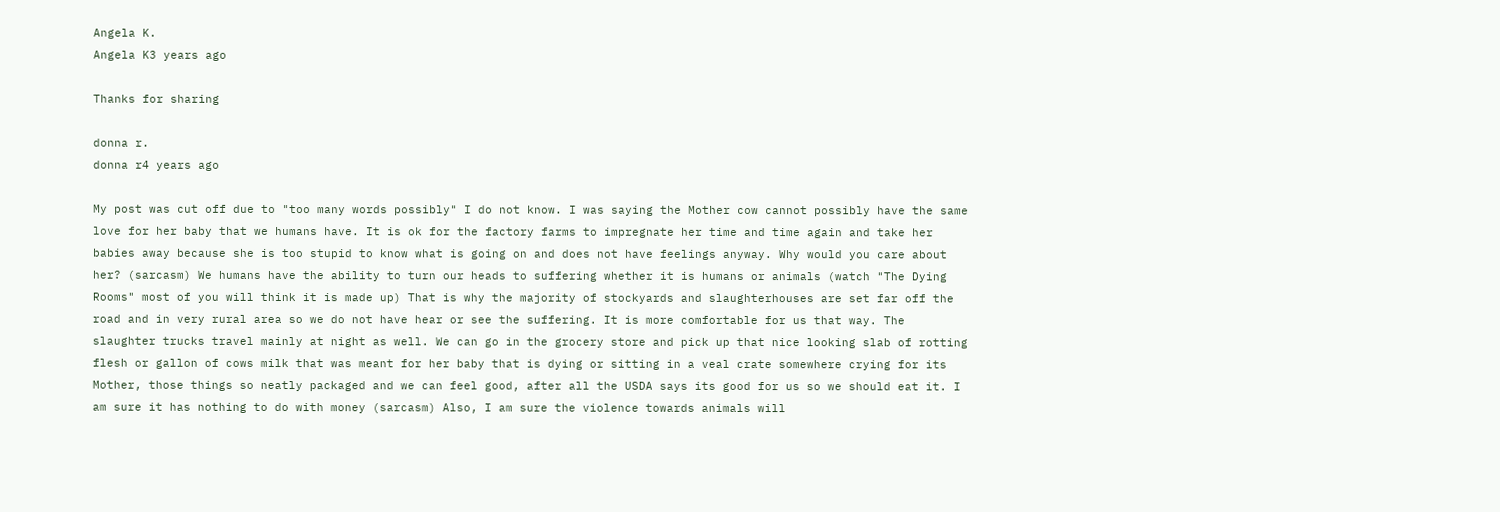Angela K.
Angela K3 years ago

Thanks for sharing

donna r.
donna r4 years ago

My post was cut off due to "too many words possibly" I do not know. I was saying the Mother cow cannot possibly have the same love for her baby that we humans have. It is ok for the factory farms to impregnate her time and time again and take her babies away because she is too stupid to know what is going on and does not have feelings anyway. Why would you care about her? (sarcasm) We humans have the ability to turn our heads to suffering whether it is humans or animals (watch "The Dying Rooms" most of you will think it is made up) That is why the majority of stockyards and slaughterhouses are set far off the road and in very rural area so we do not have hear or see the suffering. It is more comfortable for us that way. The slaughter trucks travel mainly at night as well. We can go in the grocery store and pick up that nice looking slab of rotting flesh or gallon of cows milk that was meant for her baby that is dying or sitting in a veal crate somewhere crying for its Mother, those things so neatly packaged and we can feel good, after all the USDA says its good for us so we should eat it. I am sure it has nothing to do with money (sarcasm) Also, I am sure the violence towards animals will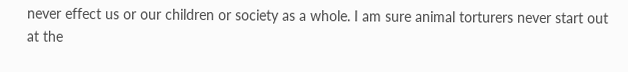never effect us or our children or society as a whole. I am sure animal torturers never start out at the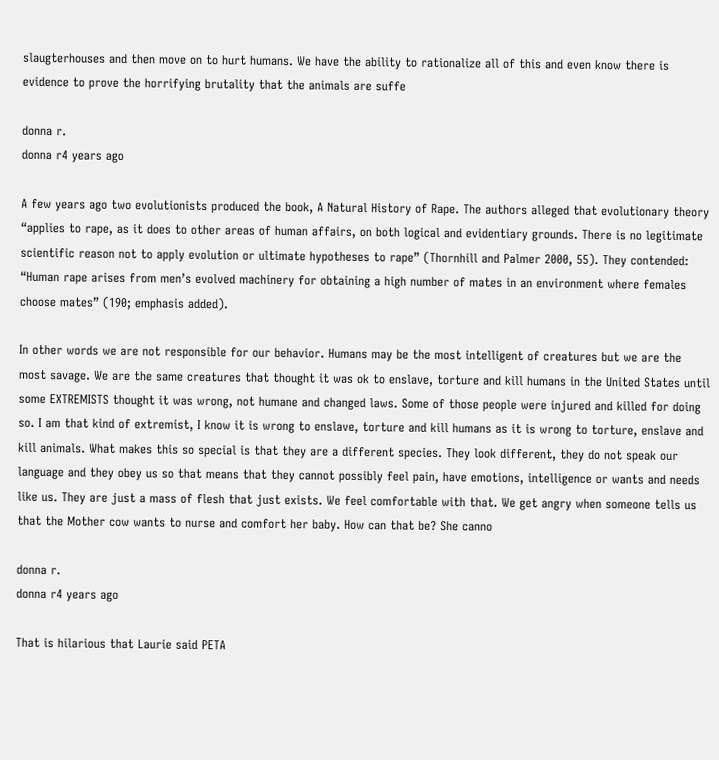slaugterhouses and then move on to hurt humans. We have the ability to rationalize all of this and even know there is evidence to prove the horrifying brutality that the animals are suffe

donna r.
donna r4 years ago

A few years ago two evolutionists produced the book, A Natural History of Rape. The authors alleged that evolutionary theory “applies to rape, as it does to other areas of human affairs, on both logical and evidentiary grounds. There is no legitimate scientific reason not to apply evolution or ultimate hypotheses to rape” (Thornhill and Palmer 2000, 55). They contended: “Human rape arises from men’s evolved machinery for obtaining a high number of mates in an environment where females choose mates” (190; emphasis added).

In other words we are not responsible for our behavior. Humans may be the most intelligent of creatures but we are the most savage. We are the same creatures that thought it was ok to enslave, torture and kill humans in the United States until some EXTREMISTS thought it was wrong, not humane and changed laws. Some of those people were injured and killed for doing so. I am that kind of extremist, I know it is wrong to enslave, torture and kill humans as it is wrong to torture, enslave and kill animals. What makes this so special is that they are a different species. They look different, they do not speak our language and they obey us so that means that they cannot possibly feel pain, have emotions, intelligence or wants and needs like us. They are just a mass of flesh that just exists. We feel comfortable with that. We get angry when someone tells us that the Mother cow wants to nurse and comfort her baby. How can that be? She canno

donna r.
donna r4 years ago

That is hilarious that Laurie said PETA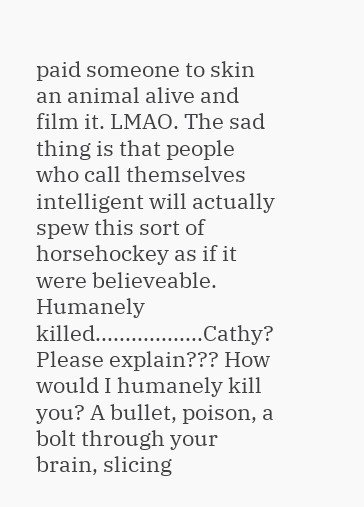paid someone to skin an animal alive and film it. LMAO. The sad thing is that people who call themselves intelligent will actually spew this sort of horsehockey as if it were believeable. Humanely killed..................Cathy? Please explain??? How would I humanely kill you? A bullet, poison, a bolt through your brain, slicing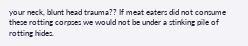your neck, blunt head trauma?? If meat eaters did not consume these rotting corpses we would not be under a stinking pile of rotting hides.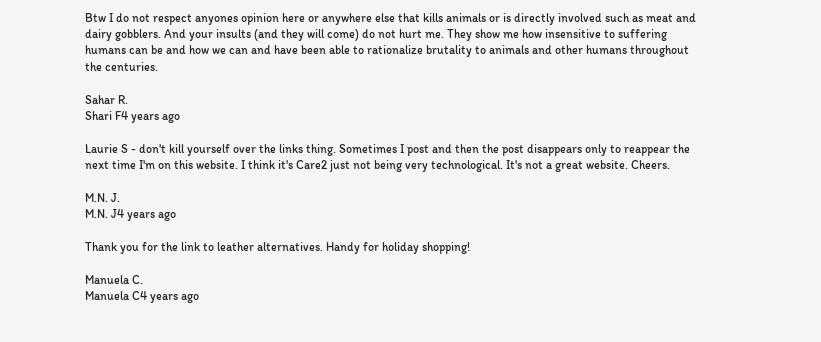Btw I do not respect anyones opinion here or anywhere else that kills animals or is directly involved such as meat and dairy gobblers. And your insults (and they will come) do not hurt me. They show me how insensitive to suffering humans can be and how we can and have been able to rationalize brutality to animals and other humans throughout the centuries.

Sahar R.
Shari F4 years ago

Laurie S - don't kill yourself over the links thing. Sometimes I post and then the post disappears only to reappear the next time I'm on this website. I think it's Care2 just not being very technological. It's not a great website. Cheers.

M.N. J.
M.N. J4 years ago

Thank you for the link to leather alternatives. Handy for holiday shopping!

Manuela C.
Manuela C4 years ago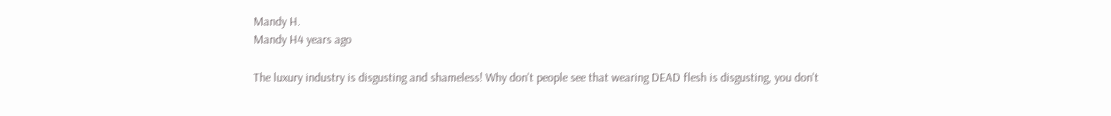Mandy H.
Mandy H4 years ago

The luxury industry is disgusting and shameless! Why don't people see that wearing DEAD flesh is disgusting, you don't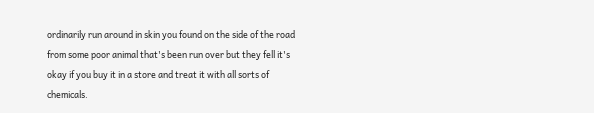ordinarily run around in skin you found on the side of the road from some poor animal that's been run over but they fell it's okay if you buy it in a store and treat it with all sorts of chemicals.